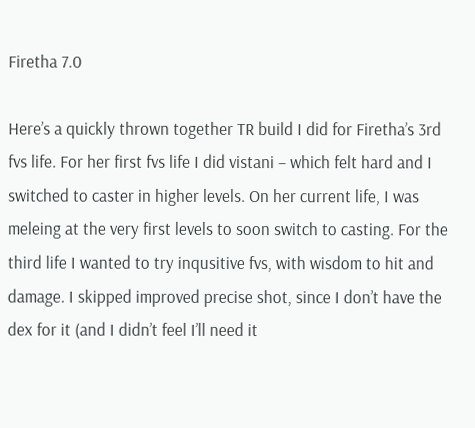Firetha 7.0

Here’s a quickly thrown together TR build I did for Firetha’s 3rd fvs life. For her first fvs life I did vistani – which felt hard and I switched to caster in higher levels. On her current life, I was meleing at the very first levels to soon switch to casting. For the third life I wanted to try inqusitive fvs, with wisdom to hit and damage. I skipped improved precise shot, since I don’t have the dex for it (and I didn’t feel I’ll need it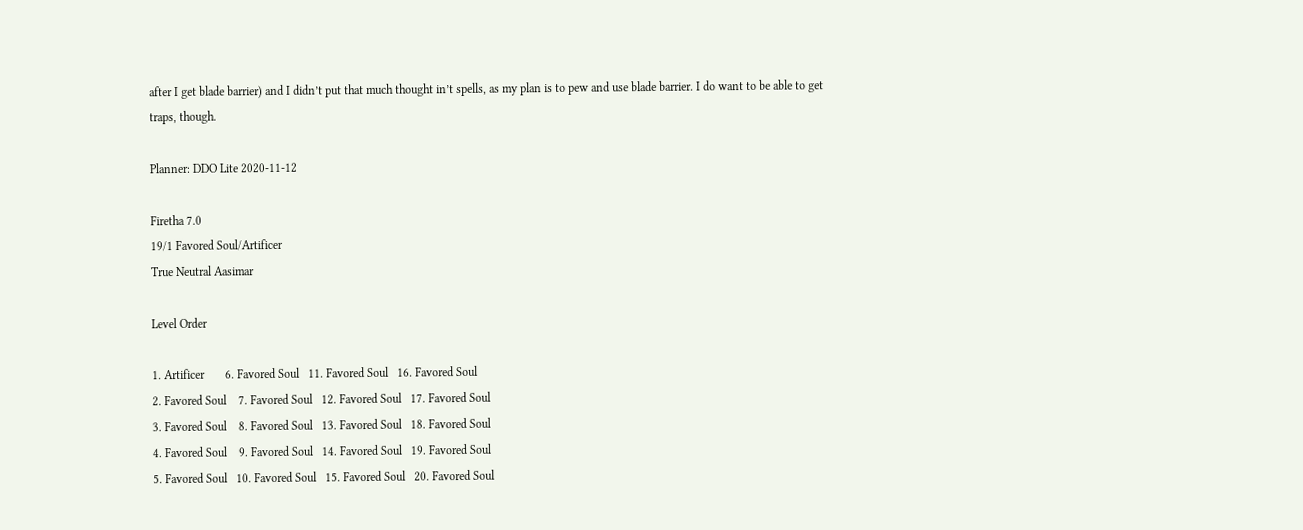after I get blade barrier) and I didn’t put that much thought in’t spells, as my plan is to pew and use blade barrier. I do want to be able to get traps, though.

Planner: DDO Lite 2020-11-12

Firetha 7.0
19/1 Favored Soul/Artificer
True Neutral Aasimar

Level Order

1. Artificer       6. Favored Soul   11. Favored Soul   16. Favored Soul
2. Favored Soul    7. Favored Soul   12. Favored Soul   17. Favored Soul
3. Favored Soul    8. Favored Soul   13. Favored Soul   18. Favored Soul
4. Favored Soul    9. Favored Soul   14. Favored Soul   19. Favored Soul
5. Favored Soul   10. Favored Soul   15. Favored Soul   20. Favored Soul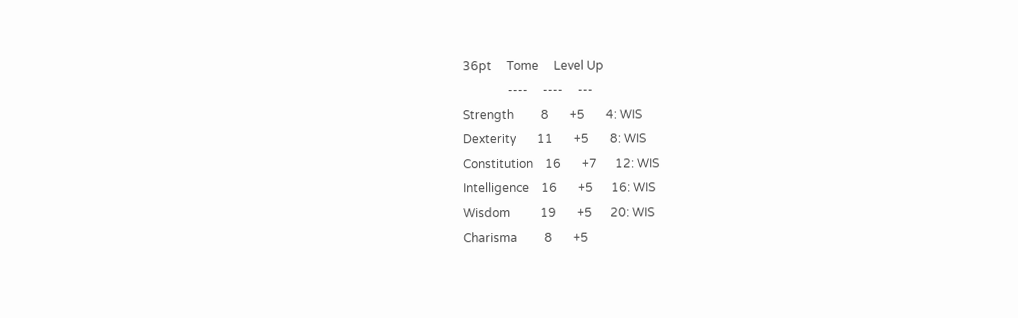36pt     Tome     Level Up
               ----     ----     ---
Strength         8       +5       4: WIS
Dexterity       11       +5       8: WIS
Constitution    16       +7      12: WIS
Intelligence    16       +5      16: WIS
Wisdom          19       +5      20: WIS
Charisma         8       +5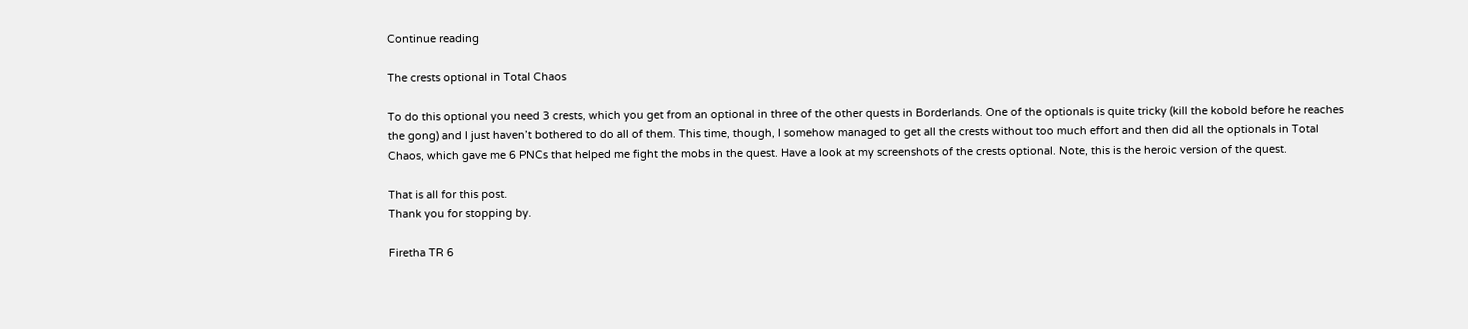Continue reading

The crests optional in Total Chaos

To do this optional you need 3 crests, which you get from an optional in three of the other quests in Borderlands. One of the optionals is quite tricky (kill the kobold before he reaches the gong) and I just haven’t bothered to do all of them. This time, though, I somehow managed to get all the crests without too much effort and then did all the optionals in Total Chaos, which gave me 6 PNCs that helped me fight the mobs in the quest. Have a look at my screenshots of the crests optional. Note, this is the heroic version of the quest.

That is all for this post.
Thank you for stopping by.

Firetha TR 6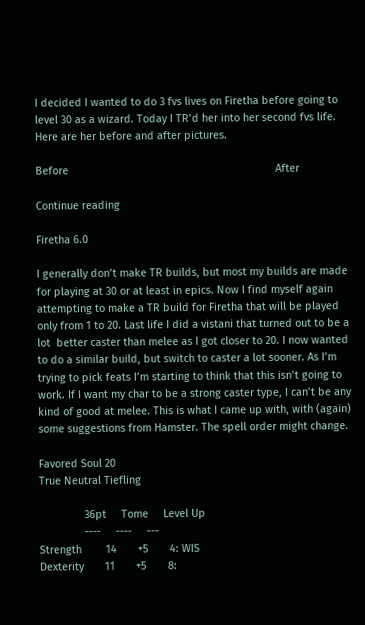I decided I wanted to do 3 fvs lives on Firetha before going to level 30 as a wizard. Today I TR’d her into her second fvs life. Here are her before and after pictures.

Before                                                                     After

Continue reading

Firetha 6.0

I generally don’t make TR builds, but most my builds are made for playing at 30 or at least in epics. Now I find myself again attempting to make a TR build for Firetha that will be played only from 1 to 20. Last life I did a vistani that turned out to be a lot  better caster than melee as I got closer to 20. I now wanted to do a similar build, but switch to caster a lot sooner. As I’m trying to pick feats I’m starting to think that this isn’t going to work. If I want my char to be a strong caster type, I can’t be any kind of good at melee. This is what I came up with, with (again) some suggestions from Hamster. The spell order might change.

Favored Soul 20
True Neutral Tiefling

               36pt     Tome     Level Up
               ----     ----     ---
Strength        14       +5       4: WIS
Dexterity       11       +5       8: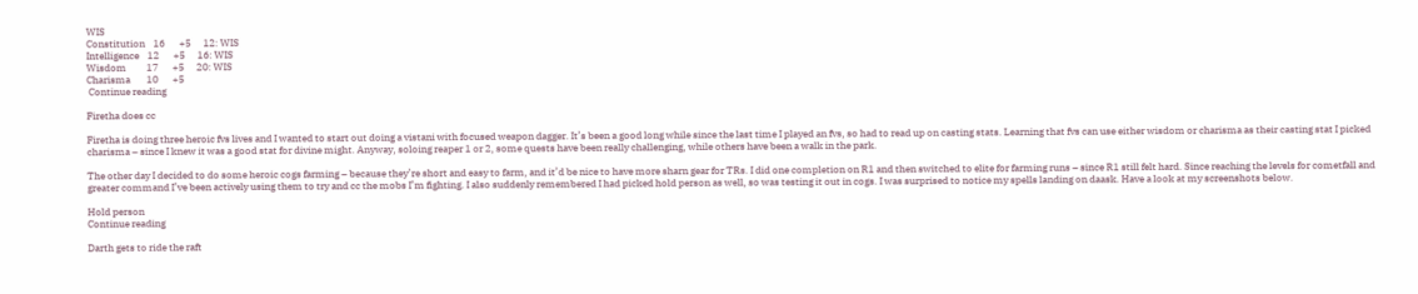WIS
Constitution    16       +5      12: WIS
Intelligence    12       +5      16: WIS
Wisdom          17       +5      20: WIS
Charisma        10       +5
 Continue reading

Firetha does cc

Firetha is doing three heroic fvs lives and I wanted to start out doing a vistani with focused weapon dagger. It’s been a good long while since the last time I played an fvs, so had to read up on casting stats. Learning that fvs can use either wisdom or charisma as their casting stat I picked charisma – since I knew it was a good stat for divine might. Anyway, soloing reaper 1 or 2, some quests have been really challenging, while others have been a walk in the park.

The other day I decided to do some heroic cogs farming – because they’re short and easy to farm, and it’d be nice to have more sharn gear for TRs. I did one completion on R1 and then switched to elite for farming runs – since R1 still felt hard. Since reaching the levels for cometfall and greater command I’ve been actively using them to try and cc the mobs I’m fighting. I also suddenly remembered I had picked hold person as well, so was testing it out in cogs. I was surprised to notice my spells landing on daask. Have a look at my screenshots below.

Hold person
Continue reading

Darth gets to ride the raft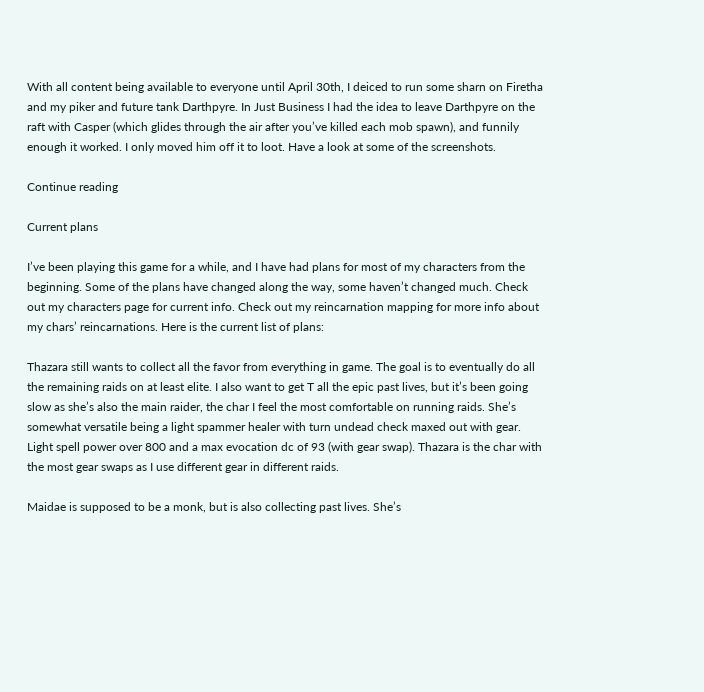With all content being available to everyone until April 30th, I deiced to run some sharn on Firetha and my piker and future tank Darthpyre. In Just Business I had the idea to leave Darthpyre on the raft with Casper (which glides through the air after you’ve killed each mob spawn), and funnily enough it worked. I only moved him off it to loot. Have a look at some of the screenshots.

Continue reading

Current plans

I’ve been playing this game for a while, and I have had plans for most of my characters from the beginning. Some of the plans have changed along the way, some haven’t changed much. Check out my characters page for current info. Check out my reincarnation mapping for more info about my chars’ reincarnations. Here is the current list of plans:

Thazara still wants to collect all the favor from everything in game. The goal is to eventually do all the remaining raids on at least elite. I also want to get T all the epic past lives, but it’s been going slow as she’s also the main raider, the char I feel the most comfortable on running raids. She’s somewhat versatile being a light spammer healer with turn undead check maxed out with gear. Light spell power over 800 and a max evocation dc of 93 (with gear swap). Thazara is the char with the most gear swaps as I use different gear in different raids.

Maidae is supposed to be a monk, but is also collecting past lives. She’s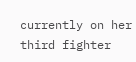currently on her third fighter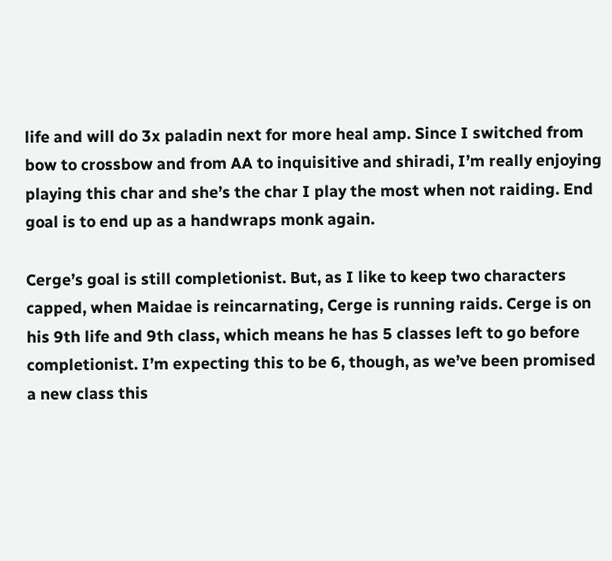life and will do 3x paladin next for more heal amp. Since I switched from bow to crossbow and from AA to inquisitive and shiradi, I’m really enjoying playing this char and she’s the char I play the most when not raiding. End goal is to end up as a handwraps monk again.

Cerge’s goal is still completionist. But, as I like to keep two characters capped, when Maidae is reincarnating, Cerge is running raids. Cerge is on his 9th life and 9th class, which means he has 5 classes left to go before completionist. I’m expecting this to be 6, though, as we’ve been promised a new class this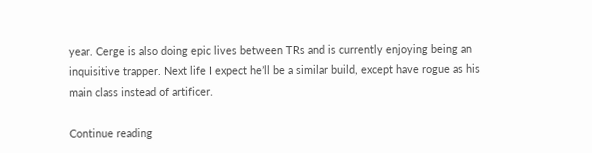year. Cerge is also doing epic lives between TRs and is currently enjoying being an inquisitive trapper. Next life I expect he’ll be a similar build, except have rogue as his main class instead of artificer.

Continue reading